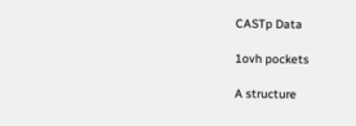CASTp Data

1ovh pockets

A structure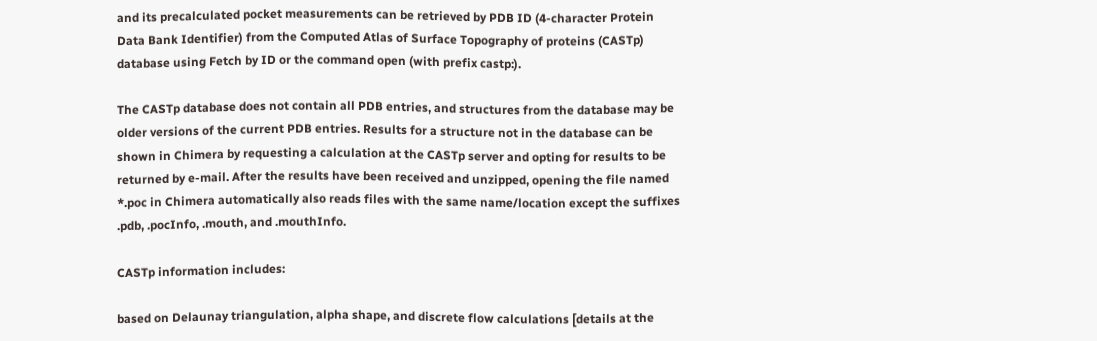and its precalculated pocket measurements can be retrieved by PDB ID (4-character Protein Data Bank Identifier) from the Computed Atlas of Surface Topography of proteins (CASTp) database using Fetch by ID or the command open (with prefix castp:).

The CASTp database does not contain all PDB entries, and structures from the database may be older versions of the current PDB entries. Results for a structure not in the database can be shown in Chimera by requesting a calculation at the CASTp server and opting for results to be returned by e-mail. After the results have been received and unzipped, opening the file named *.poc in Chimera automatically also reads files with the same name/location except the suffixes .pdb, .pocInfo, .mouth, and .mouthInfo.

CASTp information includes:

based on Delaunay triangulation, alpha shape, and discrete flow calculations [details at the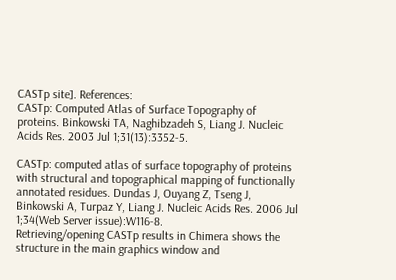CASTp site]. References:
CASTp: Computed Atlas of Surface Topography of proteins. Binkowski TA, Naghibzadeh S, Liang J. Nucleic Acids Res. 2003 Jul 1;31(13):3352-5.

CASTp: computed atlas of surface topography of proteins with structural and topographical mapping of functionally annotated residues. Dundas J, Ouyang Z, Tseng J, Binkowski A, Turpaz Y, Liang J. Nucleic Acids Res. 2006 Jul 1;34(Web Server issue):W116-8.
Retrieving/opening CASTp results in Chimera shows the structure in the main graphics window and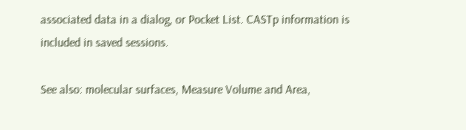associated data in a dialog, or Pocket List. CASTp information is included in saved sessions.

See also: molecular surfaces, Measure Volume and Area,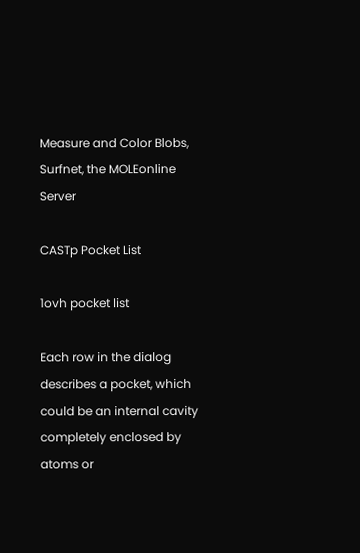Measure and Color Blobs, Surfnet, the MOLEonline Server

CASTp Pocket List

1ovh pocket list

Each row in the dialog describes a pocket, which could be an internal cavity completely enclosed by atoms or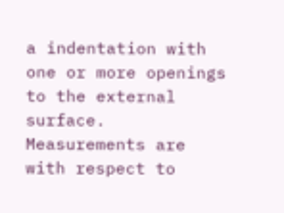a indentation with one or more openings to the external surface. Measurements are with respect to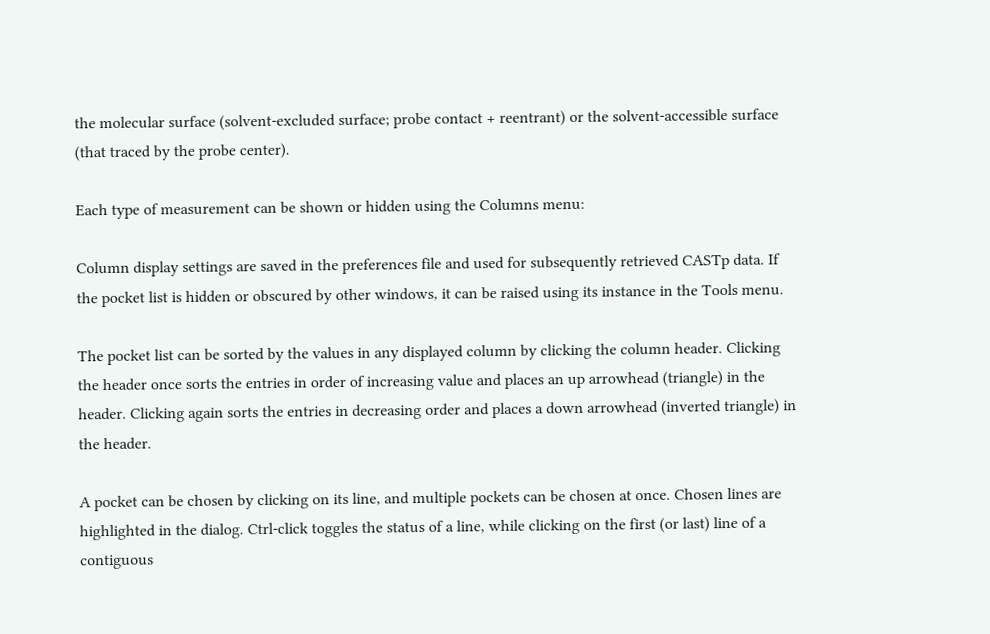the molecular surface (solvent-excluded surface; probe contact + reentrant) or the solvent-accessible surface (that traced by the probe center).

Each type of measurement can be shown or hidden using the Columns menu:

Column display settings are saved in the preferences file and used for subsequently retrieved CASTp data. If the pocket list is hidden or obscured by other windows, it can be raised using its instance in the Tools menu.

The pocket list can be sorted by the values in any displayed column by clicking the column header. Clicking the header once sorts the entries in order of increasing value and places an up arrowhead (triangle) in the header. Clicking again sorts the entries in decreasing order and places a down arrowhead (inverted triangle) in the header.

A pocket can be chosen by clicking on its line, and multiple pockets can be chosen at once. Chosen lines are highlighted in the dialog. Ctrl-click toggles the status of a line, while clicking on the first (or last) line of a contiguous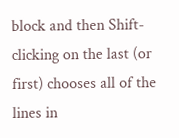block and then Shift-clicking on the last (or first) chooses all of the lines in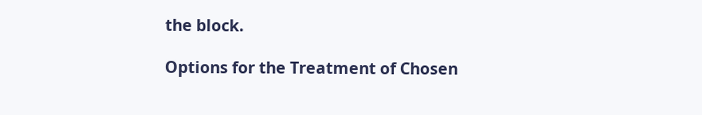the block.

Options for the Treatment of Chosen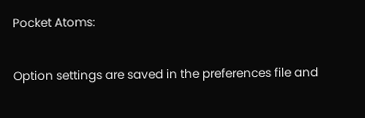Pocket Atoms:

Option settings are saved in the preferences file and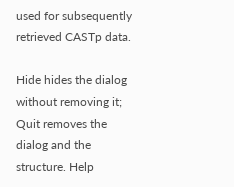used for subsequently retrieved CASTp data.

Hide hides the dialog without removing it; Quit removes the dialog and the structure. Help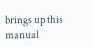brings up this manual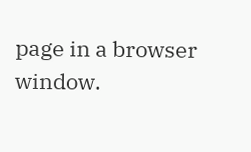page in a browser window.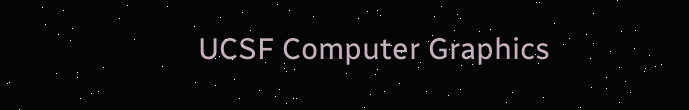UCSF Computer Graphics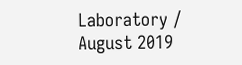Laboratory / August 2019